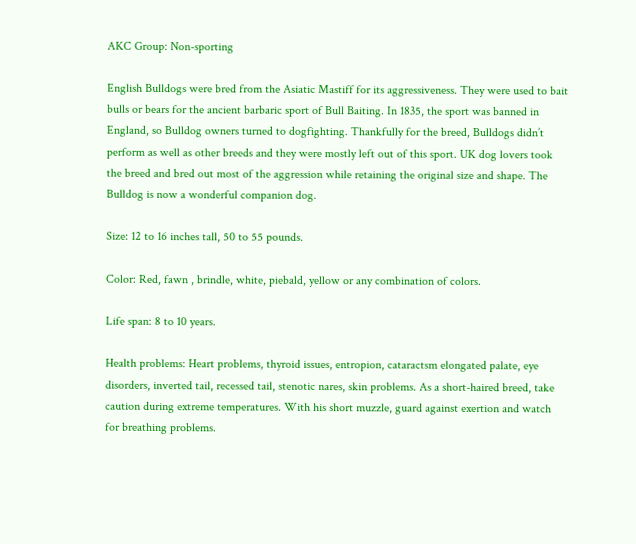AKC Group: Non-sporting

English Bulldogs were bred from the Asiatic Mastiff for its aggressiveness. They were used to bait bulls or bears for the ancient barbaric sport of Bull Baiting. In 1835, the sport was banned in England, so Bulldog owners turned to dogfighting. Thankfully for the breed, Bulldogs didn’t perform as well as other breeds and they were mostly left out of this sport. UK dog lovers took the breed and bred out most of the aggression while retaining the original size and shape. The Bulldog is now a wonderful companion dog.

Size: 12 to 16 inches tall, 50 to 55 pounds.

Color: Red, fawn , brindle, white, piebald, yellow or any combination of colors.

Life span: 8 to 10 years.

Health problems: Heart problems, thyroid issues, entropion, cataractsm elongated palate, eye disorders, inverted tail, recessed tail, stenotic nares, skin problems. As a short-haired breed, take caution during extreme temperatures. With his short muzzle, guard against exertion and watch for breathing problems.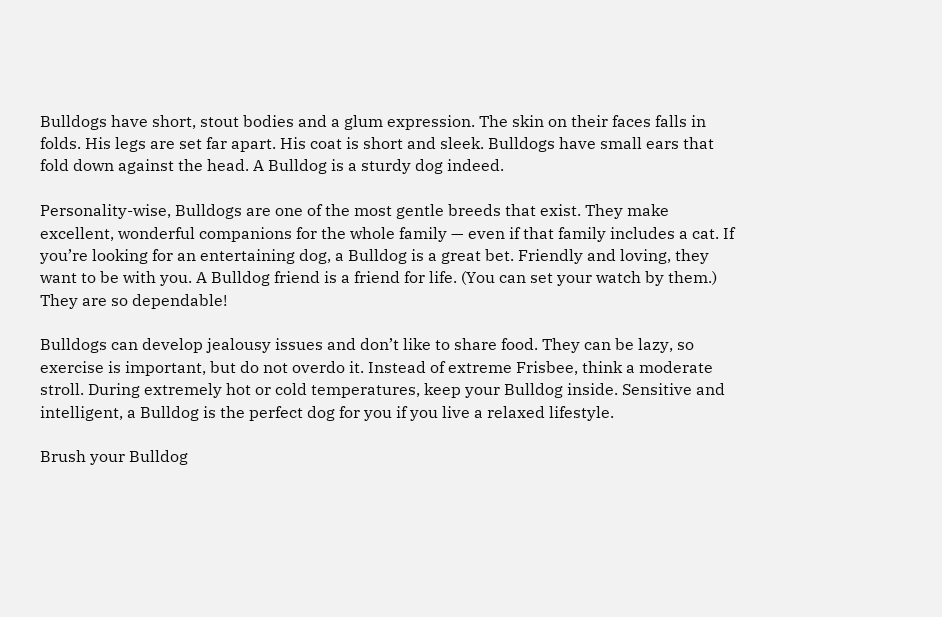Bulldogs have short, stout bodies and a glum expression. The skin on their faces falls in folds. His legs are set far apart. His coat is short and sleek. Bulldogs have small ears that fold down against the head. A Bulldog is a sturdy dog indeed.

Personality-wise, Bulldogs are one of the most gentle breeds that exist. They make excellent, wonderful companions for the whole family — even if that family includes a cat. If you’re looking for an entertaining dog, a Bulldog is a great bet. Friendly and loving, they want to be with you. A Bulldog friend is a friend for life. (You can set your watch by them.) They are so dependable!

Bulldogs can develop jealousy issues and don’t like to share food. They can be lazy, so exercise is important, but do not overdo it. Instead of extreme Frisbee, think a moderate stroll. During extremely hot or cold temperatures, keep your Bulldog inside. Sensitive and intelligent, a Bulldog is the perfect dog for you if you live a relaxed lifestyle.

Brush your Bulldog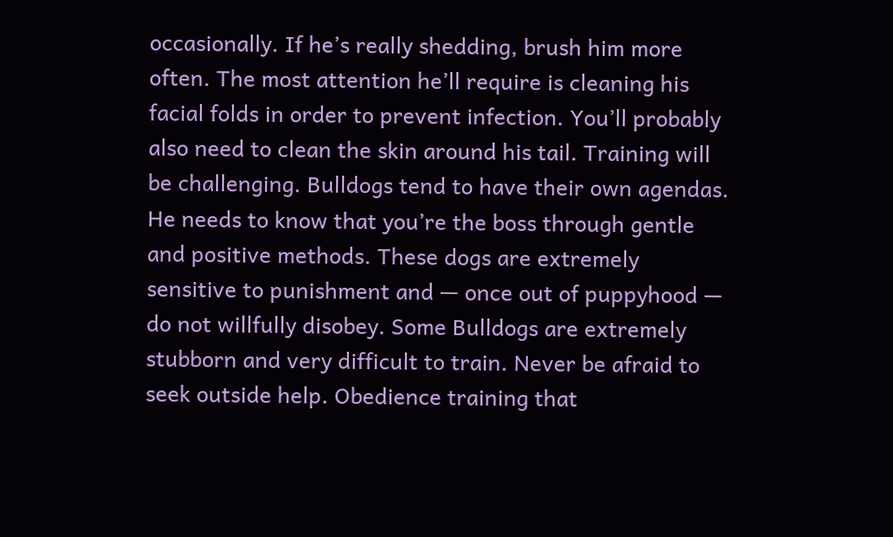occasionally. If he’s really shedding, brush him more often. The most attention he’ll require is cleaning his facial folds in order to prevent infection. You’ll probably also need to clean the skin around his tail. Training will be challenging. Bulldogs tend to have their own agendas. He needs to know that you’re the boss through gentle and positive methods. These dogs are extremely sensitive to punishment and — once out of puppyhood — do not willfully disobey. Some Bulldogs are extremely stubborn and very difficult to train. Never be afraid to seek outside help. Obedience training that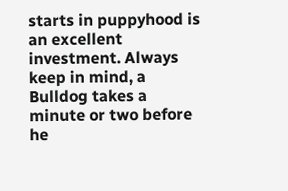starts in puppyhood is an excellent investment. Always keep in mind, a Bulldog takes a minute or two before he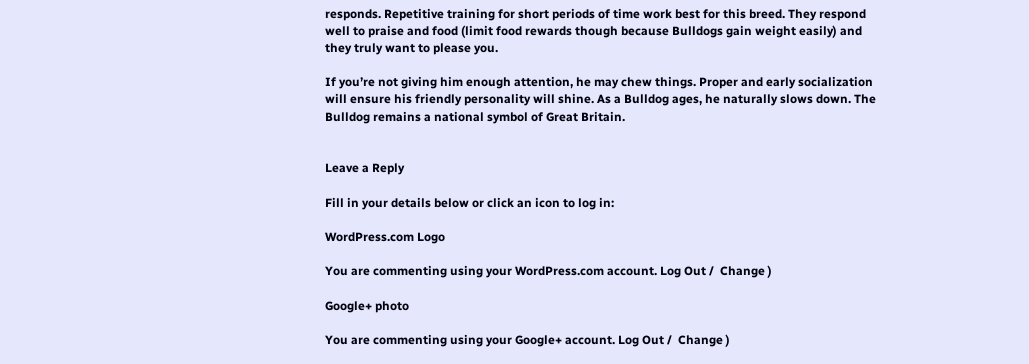responds. Repetitive training for short periods of time work best for this breed. They respond well to praise and food (limit food rewards though because Bulldogs gain weight easily) and they truly want to please you.

If you’re not giving him enough attention, he may chew things. Proper and early socialization will ensure his friendly personality will shine. As a Bulldog ages, he naturally slows down. The Bulldog remains a national symbol of Great Britain.


Leave a Reply

Fill in your details below or click an icon to log in:

WordPress.com Logo

You are commenting using your WordPress.com account. Log Out /  Change )

Google+ photo

You are commenting using your Google+ account. Log Out /  Change )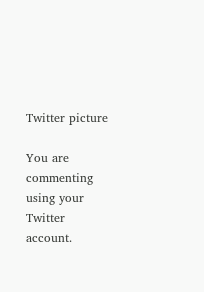Twitter picture

You are commenting using your Twitter account.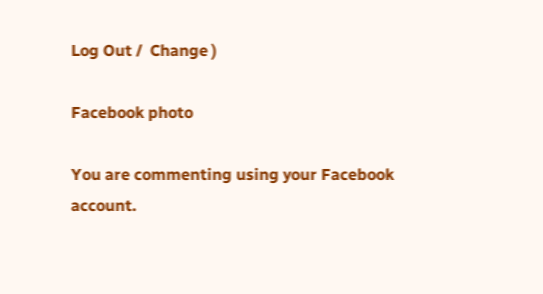Log Out /  Change )

Facebook photo

You are commenting using your Facebook account.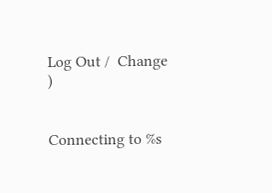Log Out /  Change )


Connecting to %s